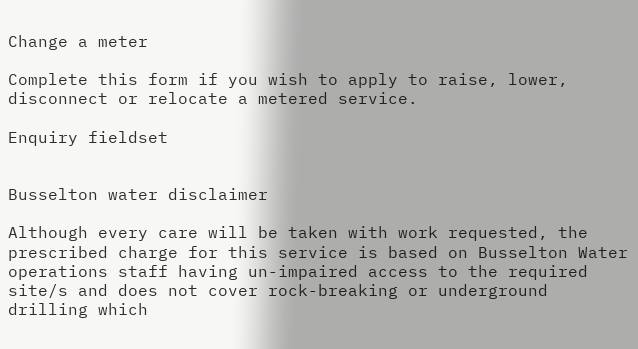Change a meter

Complete this form if you wish to apply to raise, lower, disconnect or relocate a metered service.

Enquiry fieldset


Busselton water disclaimer

Although every care will be taken with work requested, the prescribed charge for this service is based on Busselton Water operations staff having un-impaired access to the required site/s and does not cover rock-breaking or underground drilling which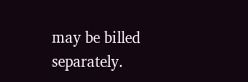may be billed separately.